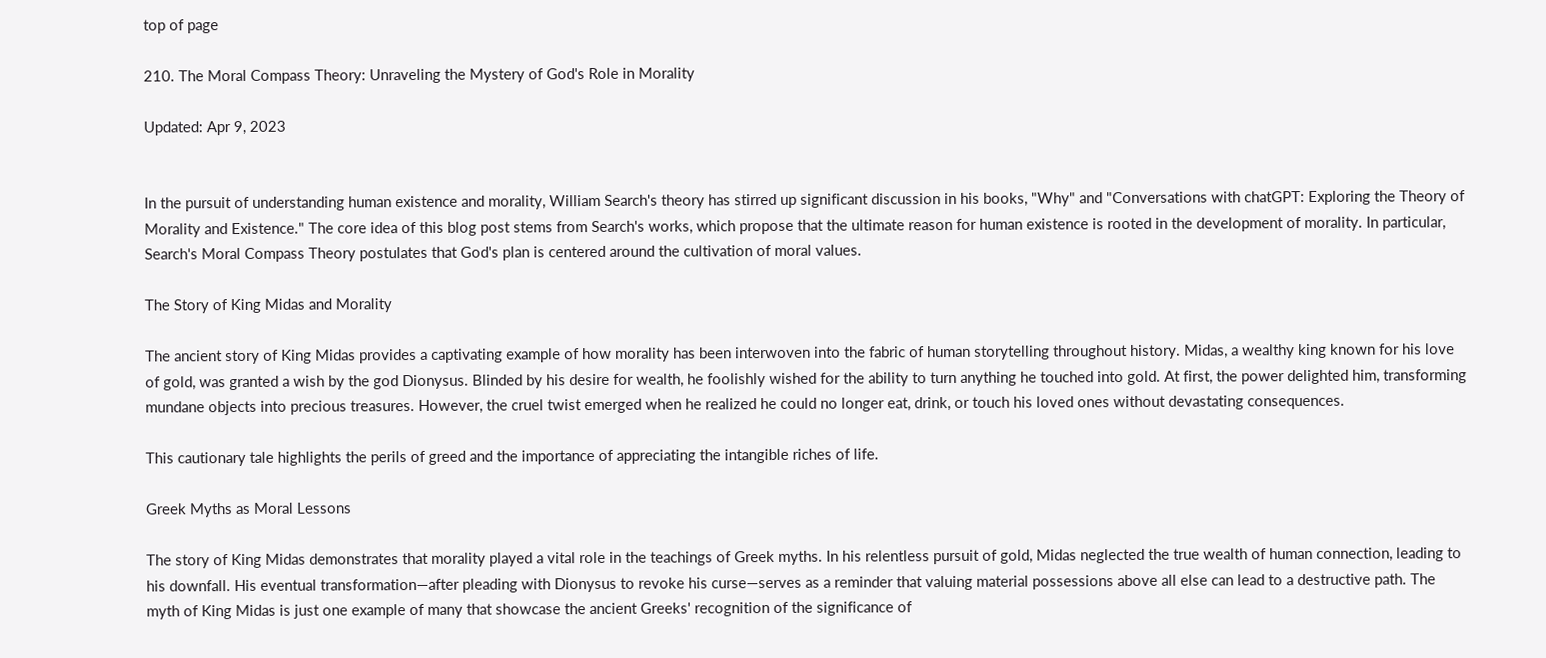top of page

210. The Moral Compass Theory: Unraveling the Mystery of God's Role in Morality

Updated: Apr 9, 2023


In the pursuit of understanding human existence and morality, William Search's theory has stirred up significant discussion in his books, "Why" and "Conversations with chatGPT: Exploring the Theory of Morality and Existence." The core idea of this blog post stems from Search's works, which propose that the ultimate reason for human existence is rooted in the development of morality. In particular, Search's Moral Compass Theory postulates that God's plan is centered around the cultivation of moral values.

The Story of King Midas and Morality

The ancient story of King Midas provides a captivating example of how morality has been interwoven into the fabric of human storytelling throughout history. Midas, a wealthy king known for his love of gold, was granted a wish by the god Dionysus. Blinded by his desire for wealth, he foolishly wished for the ability to turn anything he touched into gold. At first, the power delighted him, transforming mundane objects into precious treasures. However, the cruel twist emerged when he realized he could no longer eat, drink, or touch his loved ones without devastating consequences.

This cautionary tale highlights the perils of greed and the importance of appreciating the intangible riches of life.

Greek Myths as Moral Lessons

The story of King Midas demonstrates that morality played a vital role in the teachings of Greek myths. In his relentless pursuit of gold, Midas neglected the true wealth of human connection, leading to his downfall. His eventual transformation—after pleading with Dionysus to revoke his curse—serves as a reminder that valuing material possessions above all else can lead to a destructive path. The myth of King Midas is just one example of many that showcase the ancient Greeks' recognition of the significance of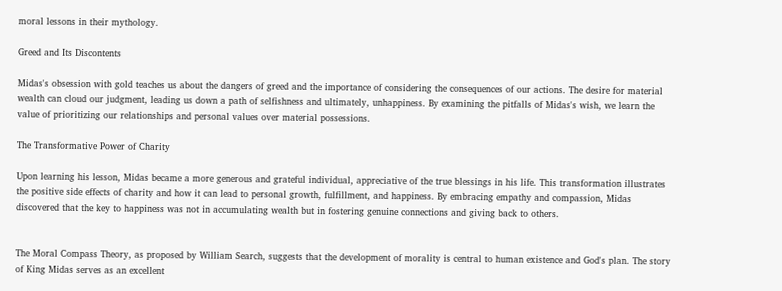moral lessons in their mythology.

Greed and Its Discontents

Midas's obsession with gold teaches us about the dangers of greed and the importance of considering the consequences of our actions. The desire for material wealth can cloud our judgment, leading us down a path of selfishness and ultimately, unhappiness. By examining the pitfalls of Midas's wish, we learn the value of prioritizing our relationships and personal values over material possessions.

The Transformative Power of Charity

Upon learning his lesson, Midas became a more generous and grateful individual, appreciative of the true blessings in his life. This transformation illustrates the positive side effects of charity and how it can lead to personal growth, fulfillment, and happiness. By embracing empathy and compassion, Midas discovered that the key to happiness was not in accumulating wealth but in fostering genuine connections and giving back to others.


The Moral Compass Theory, as proposed by William Search, suggests that the development of morality is central to human existence and God's plan. The story of King Midas serves as an excellent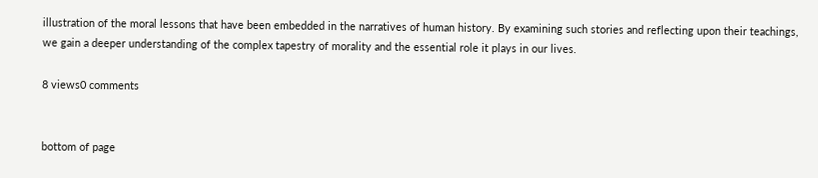illustration of the moral lessons that have been embedded in the narratives of human history. By examining such stories and reflecting upon their teachings, we gain a deeper understanding of the complex tapestry of morality and the essential role it plays in our lives.

8 views0 comments


bottom of page